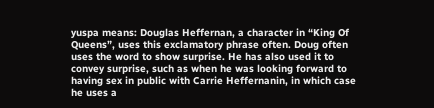yuspa means: Douglas Heffernan, a character in “King Of Queens”, uses this exclamatory phrase often. Doug often uses the word to show surprise. He has also used it to convey surprise, such as when he was looking forward to having sex in public with Carrie Heffernanin, in which case he uses a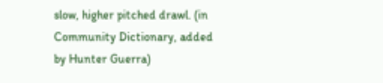slow, higher pitched drawl. (in Community Dictionary, added by Hunter Guerra)